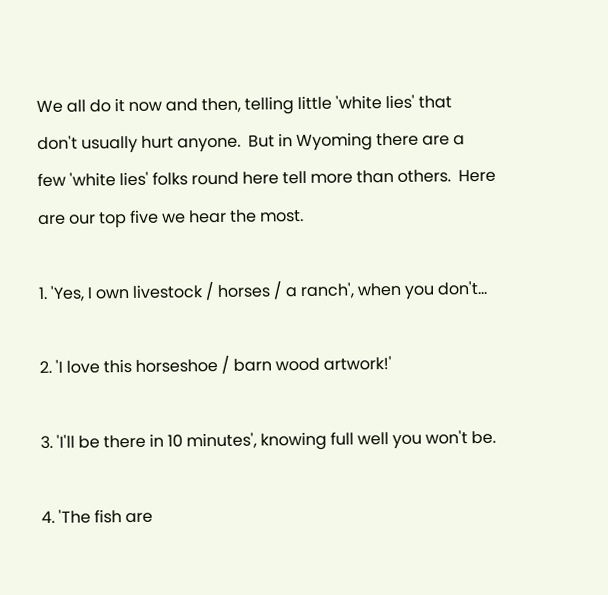We all do it now and then, telling little 'white lies' that don't usually hurt anyone.  But in Wyoming there are a few 'white lies' folks round here tell more than others.  Here are our top five we hear the most.

1. 'Yes, I own livestock / horses / a ranch', when you don't...

2. 'I love this horseshoe / barn wood artwork!'

3. 'I'll be there in 10 minutes', knowing full well you won't be.

4. 'The fish are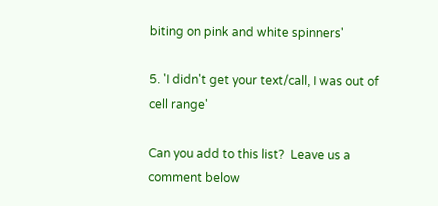biting on pink and white spinners'

5. 'I didn't get your text/call, I was out of cell range'

Can you add to this list?  Leave us a comment below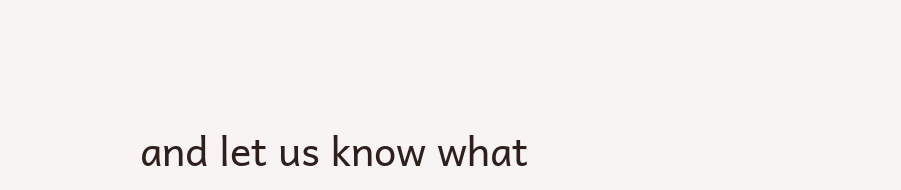and let us know what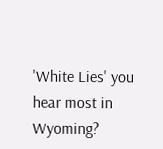'White Lies' you hear most in Wyoming?